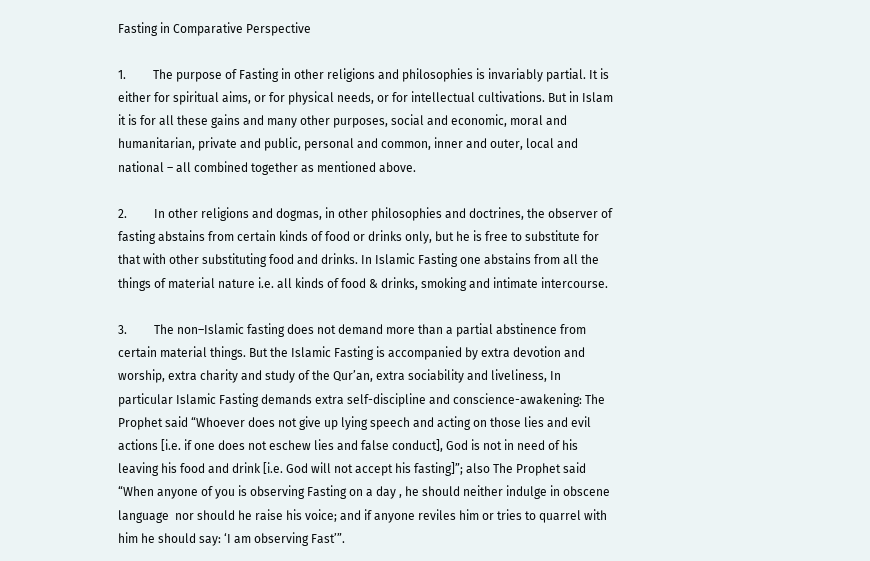Fasting in Comparative Perspective

1.         The purpose of Fasting in other religions and philosophies is invariably partial. It is either for spiritual aims, or for physical needs, or for intellectual cultivations. But in Islam it is for all these gains and many other purposes, social and economic, moral and humanitarian, private and public, personal and common, inner and outer, local and national – all combined together as mentioned above.

2.         In other religions and dogmas, in other philosophies and doctrines, the observer of fasting abstains from certain kinds of food or drinks only, but he is free to substitute for that with other substituting food and drinks. In Islamic Fasting one abstains from all the things of material nature i.e. all kinds of food & drinks, smoking and intimate intercourse.

3.         The non–Islamic fasting does not demand more than a partial abstinence from certain material things. But the Islamic Fasting is accompanied by extra devotion and worship, extra charity and study of the Qur’an, extra sociability and liveliness, In particular Islamic Fasting demands extra self-discipline and conscience-awakening: The Prophet said “Whoever does not give up lying speech and acting on those lies and evil actions [i.e. if one does not eschew lies and false conduct], God is not in need of his leaving his food and drink [i.e. God will not accept his fasting]”; also The Prophet said “When anyone of you is observing Fasting on a day , he should neither indulge in obscene language  nor should he raise his voice; and if anyone reviles him or tries to quarrel with him he should say: ‘I am observing Fast’”.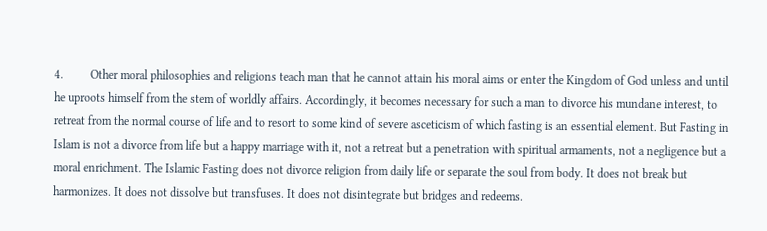4.         Other moral philosophies and religions teach man that he cannot attain his moral aims or enter the Kingdom of God unless and until he uproots himself from the stem of worldly affairs. Accordingly, it becomes necessary for such a man to divorce his mundane interest, to retreat from the normal course of life and to resort to some kind of severe asceticism of which fasting is an essential element. But Fasting in Islam is not a divorce from life but a happy marriage with it, not a retreat but a penetration with spiritual armaments, not a negligence but a moral enrichment. The Islamic Fasting does not divorce religion from daily life or separate the soul from body. It does not break but harmonizes. It does not dissolve but transfuses. It does not disintegrate but bridges and redeems.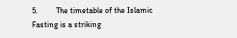5.         The timetable of the Islamic Fasting is a striking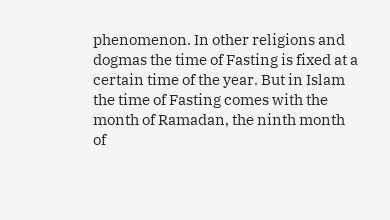phenomenon. In other religions and dogmas the time of Fasting is fixed at a certain time of the year. But in Islam the time of Fasting comes with the month of Ramadan, the ninth month of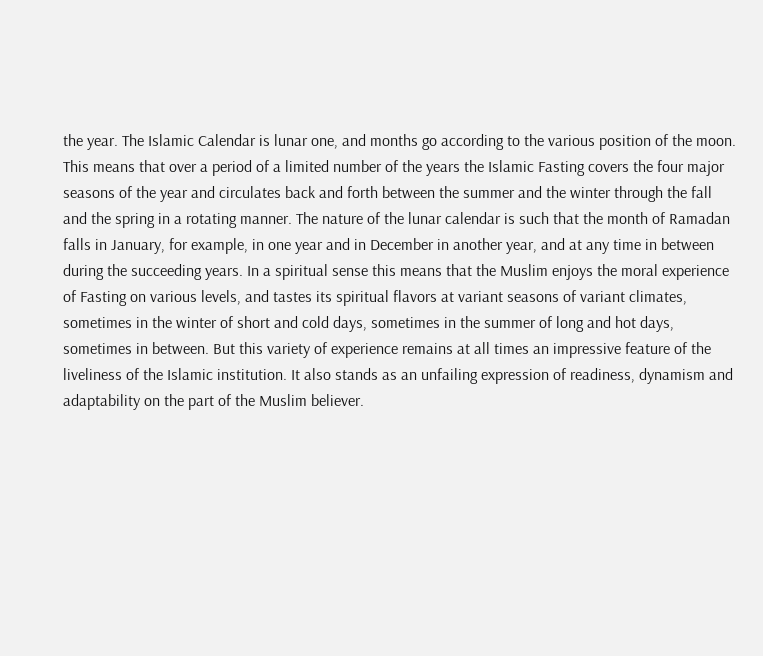the year. The Islamic Calendar is lunar one, and months go according to the various position of the moon. This means that over a period of a limited number of the years the Islamic Fasting covers the four major seasons of the year and circulates back and forth between the summer and the winter through the fall and the spring in a rotating manner. The nature of the lunar calendar is such that the month of Ramadan falls in January, for example, in one year and in December in another year, and at any time in between during the succeeding years. In a spiritual sense this means that the Muslim enjoys the moral experience of Fasting on various levels, and tastes its spiritual flavors at variant seasons of variant climates, sometimes in the winter of short and cold days, sometimes in the summer of long and hot days, sometimes in between. But this variety of experience remains at all times an impressive feature of the liveliness of the Islamic institution. It also stands as an unfailing expression of readiness, dynamism and adaptability on the part of the Muslim believer.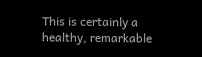This is certainly a healthy, remarkable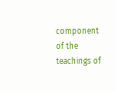component of the teachings of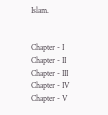Islam.


Chapter - I     Chapter - II      Chapter - III     Chapter - IV     Chapter - V